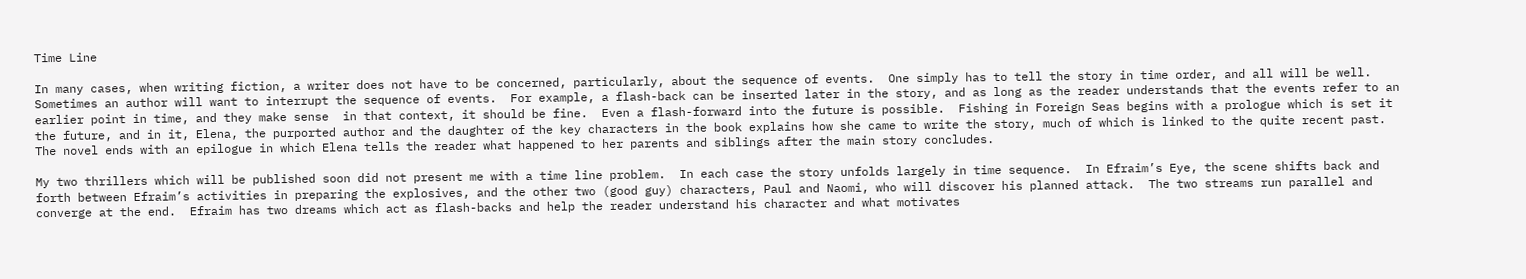Time Line

In many cases, when writing fiction, a writer does not have to be concerned, particularly, about the sequence of events.  One simply has to tell the story in time order, and all will be well.  Sometimes an author will want to interrupt the sequence of events.  For example, a flash-back can be inserted later in the story, and as long as the reader understands that the events refer to an earlier point in time, and they make sense  in that context, it should be fine.  Even a flash-forward into the future is possible.  Fishing in Foreign Seas begins with a prologue which is set it the future, and in it, Elena, the purported author and the daughter of the key characters in the book explains how she came to write the story, much of which is linked to the quite recent past.  The novel ends with an epilogue in which Elena tells the reader what happened to her parents and siblings after the main story concludes.

My two thrillers which will be published soon did not present me with a time line problem.  In each case the story unfolds largely in time sequence.  In Efraim’s Eye, the scene shifts back and forth between Efraim’s activities in preparing the explosives, and the other two (good guy) characters, Paul and Naomi, who will discover his planned attack.  The two streams run parallel and converge at the end.  Efraim has two dreams which act as flash-backs and help the reader understand his character and what motivates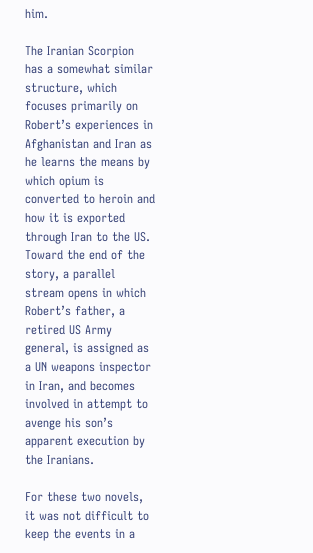him.

The Iranian Scorpion has a somewhat similar structure, which  focuses primarily on Robert’s experiences in Afghanistan and Iran as he learns the means by which opium is converted to heroin and how it is exported through Iran to the US.  Toward the end of the story, a parallel stream opens in which Robert’s father, a retired US Army general, is assigned as a UN weapons inspector in Iran, and becomes involved in attempt to avenge his son’s apparent execution by the Iranians.

For these two novels, it was not difficult to keep the events in a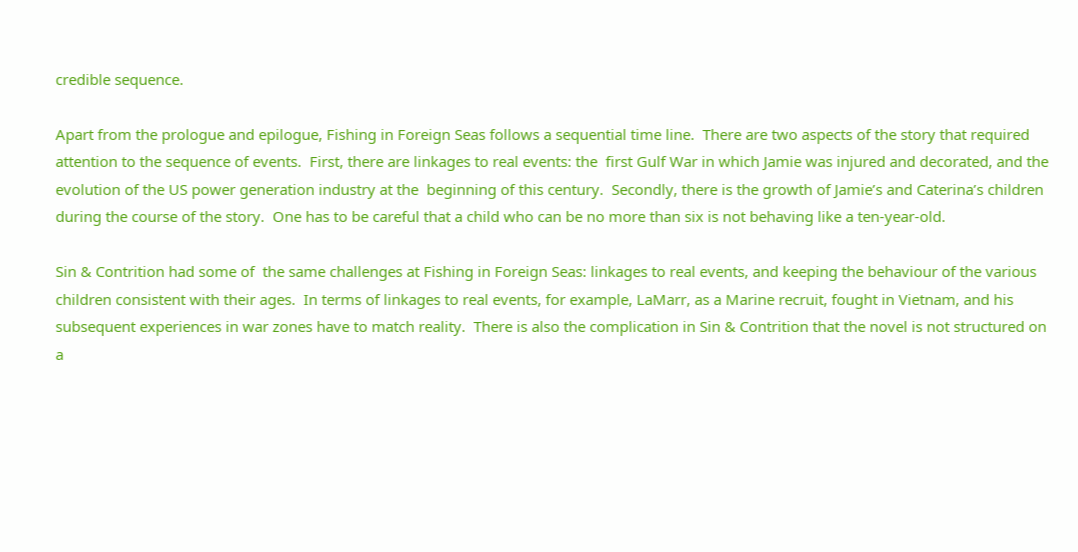credible sequence.

Apart from the prologue and epilogue, Fishing in Foreign Seas follows a sequential time line.  There are two aspects of the story that required attention to the sequence of events.  First, there are linkages to real events: the  first Gulf War in which Jamie was injured and decorated, and the evolution of the US power generation industry at the  beginning of this century.  Secondly, there is the growth of Jamie’s and Caterina’s children during the course of the story.  One has to be careful that a child who can be no more than six is not behaving like a ten-year-old.

Sin & Contrition had some of  the same challenges at Fishing in Foreign Seas: linkages to real events, and keeping the behaviour of the various children consistent with their ages.  In terms of linkages to real events, for example, LaMarr, as a Marine recruit, fought in Vietnam, and his  subsequent experiences in war zones have to match reality.  There is also the complication in Sin & Contrition that the novel is not structured on a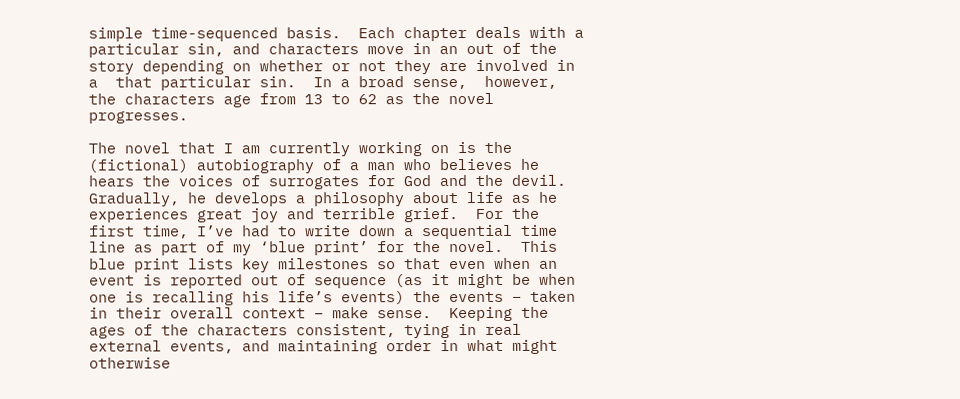simple time-sequenced basis.  Each chapter deals with a particular sin, and characters move in an out of the story depending on whether or not they are involved in a  that particular sin.  In a broad sense,  however, the characters age from 13 to 62 as the novel  progresses.

The novel that I am currently working on is the (fictional) autobiography of a man who believes he hears the voices of surrogates for God and the devil.  Gradually, he develops a philosophy about life as he experiences great joy and terrible grief.  For the first time, I’ve had to write down a sequential time line as part of my ‘blue print’ for the novel.  This blue print lists key milestones so that even when an event is reported out of sequence (as it might be when one is recalling his life’s events) the events – taken in their overall context – make sense.  Keeping the ages of the characters consistent, tying in real external events, and maintaining order in what might otherwise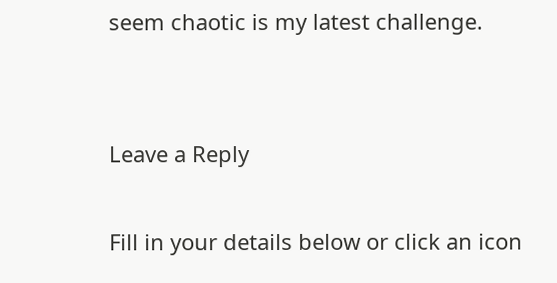seem chaotic is my latest challenge.


Leave a Reply

Fill in your details below or click an icon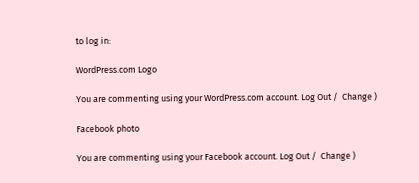to log in:

WordPress.com Logo

You are commenting using your WordPress.com account. Log Out /  Change )

Facebook photo

You are commenting using your Facebook account. Log Out /  Change )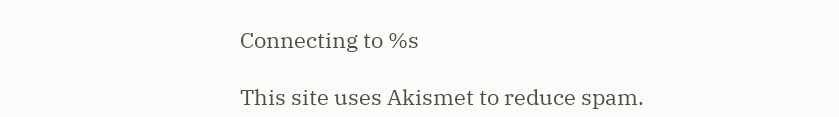Connecting to %s

This site uses Akismet to reduce spam.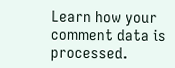Learn how your comment data is processed.